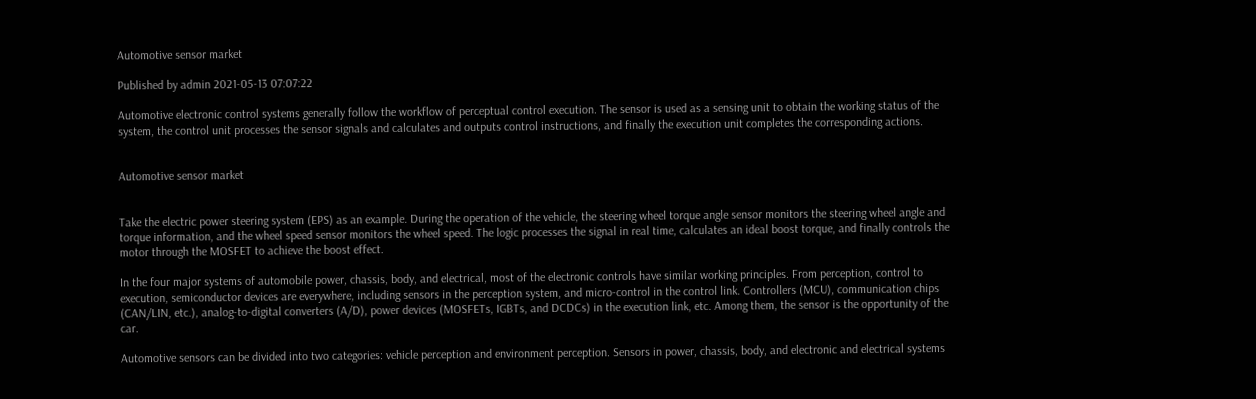Automotive sensor market

Published by admin 2021-05-13 07:07:22

Automotive electronic control systems generally follow the workflow of perceptual control execution. The sensor is used as a sensing unit to obtain the working status of the system, the control unit processes the sensor signals and calculates and outputs control instructions, and finally the execution unit completes the corresponding actions.


Automotive sensor market


Take the electric power steering system (EPS) as an example. During the operation of the vehicle, the steering wheel torque angle sensor monitors the steering wheel angle and torque information, and the wheel speed sensor monitors the wheel speed. The logic processes the signal in real time, calculates an ideal boost torque, and finally controls the motor through the MOSFET to achieve the boost effect.

In the four major systems of automobile power, chassis, body, and electrical, most of the electronic controls have similar working principles. From perception, control to execution, semiconductor devices are everywhere, including sensors in the perception system, and micro-control in the control link. Controllers (MCU), communication chips (CAN/LIN, etc.), analog-to-digital converters (A/D), power devices (MOSFETs, IGBTs, and DCDCs) in the execution link, etc. Among them, the sensor is the opportunity of the car.

Automotive sensors can be divided into two categories: vehicle perception and environment perception. Sensors in power, chassis, body, and electronic and electrical systems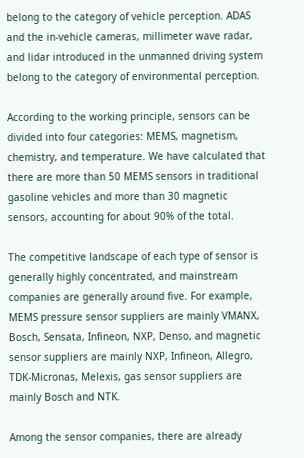belong to the category of vehicle perception. ADAS and the in-vehicle cameras, millimeter wave radar, and lidar introduced in the unmanned driving system belong to the category of environmental perception.

According to the working principle, sensors can be divided into four categories: MEMS, magnetism, chemistry, and temperature. We have calculated that there are more than 50 MEMS sensors in traditional gasoline vehicles and more than 30 magnetic sensors, accounting for about 90% of the total.

The competitive landscape of each type of sensor is generally highly concentrated, and mainstream companies are generally around five. For example, MEMS pressure sensor suppliers are mainly VMANX, Bosch, Sensata, Infineon, NXP, Denso, and magnetic sensor suppliers are mainly NXP, Infineon, Allegro, TDK-Micronas, Melexis, gas sensor suppliers are mainly Bosch and NTK.

Among the sensor companies, there are already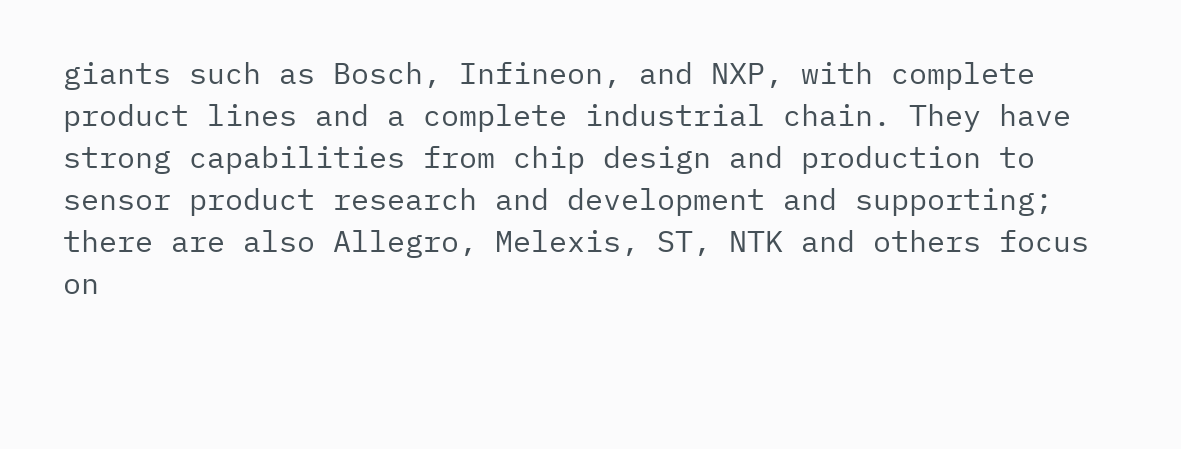giants such as Bosch, Infineon, and NXP, with complete product lines and a complete industrial chain. They have strong capabilities from chip design and production to sensor product research and development and supporting; there are also Allegro, Melexis, ST, NTK and others focus on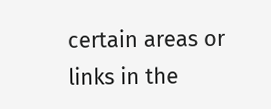certain areas or links in the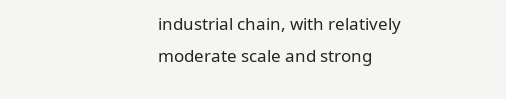industrial chain, with relatively moderate scale and strong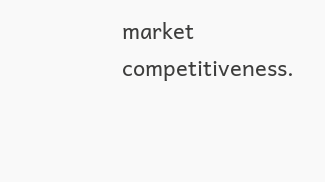market competitiveness.